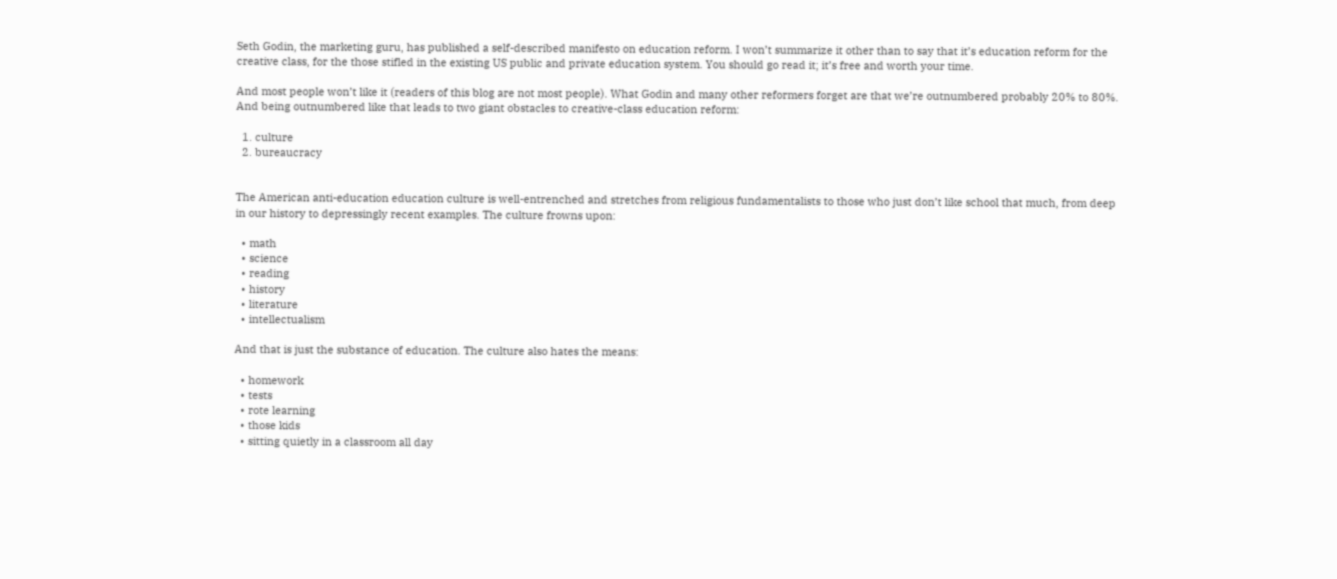Seth Godin, the marketing guru, has published a self-described manifesto on education reform. I won’t summarize it other than to say that it’s education reform for the creative class, for the those stifled in the existing US public and private education system. You should go read it; it’s free and worth your time.

And most people won’t like it (readers of this blog are not most people). What Godin and many other reformers forget are that we’re outnumbered probably 20% to 80%. And being outnumbered like that leads to two giant obstacles to creative-class education reform:

  1. culture
  2. bureaucracy


The American anti-education education culture is well-entrenched and stretches from religious fundamentalists to those who just don’t like school that much, from deep in our history to depressingly recent examples. The culture frowns upon:

  • math
  • science
  • reading
  • history
  • literature
  • intellectualism

And that is just the substance of education. The culture also hates the means:

  • homework
  • tests
  • rote learning
  • those kids
  • sitting quietly in a classroom all day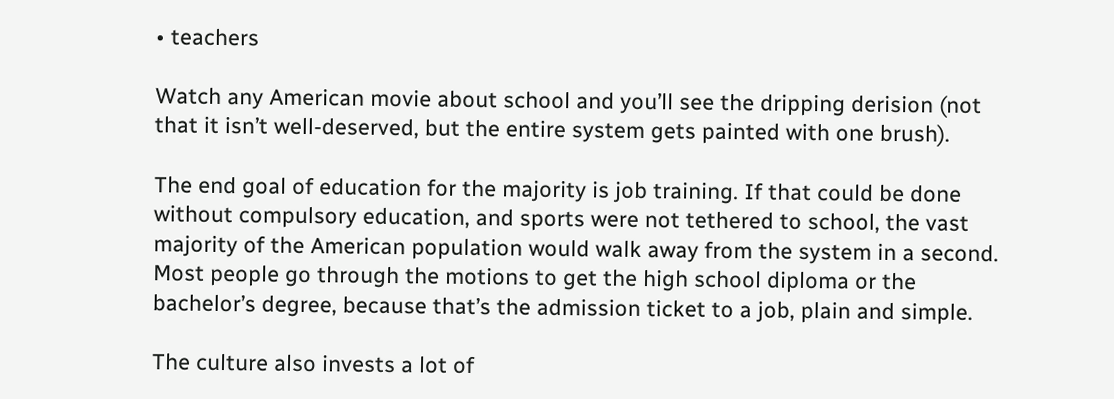• teachers

Watch any American movie about school and you’ll see the dripping derision (not that it isn’t well-deserved, but the entire system gets painted with one brush).

The end goal of education for the majority is job training. If that could be done without compulsory education, and sports were not tethered to school, the vast majority of the American population would walk away from the system in a second. Most people go through the motions to get the high school diploma or the bachelor’s degree, because that’s the admission ticket to a job, plain and simple.

The culture also invests a lot of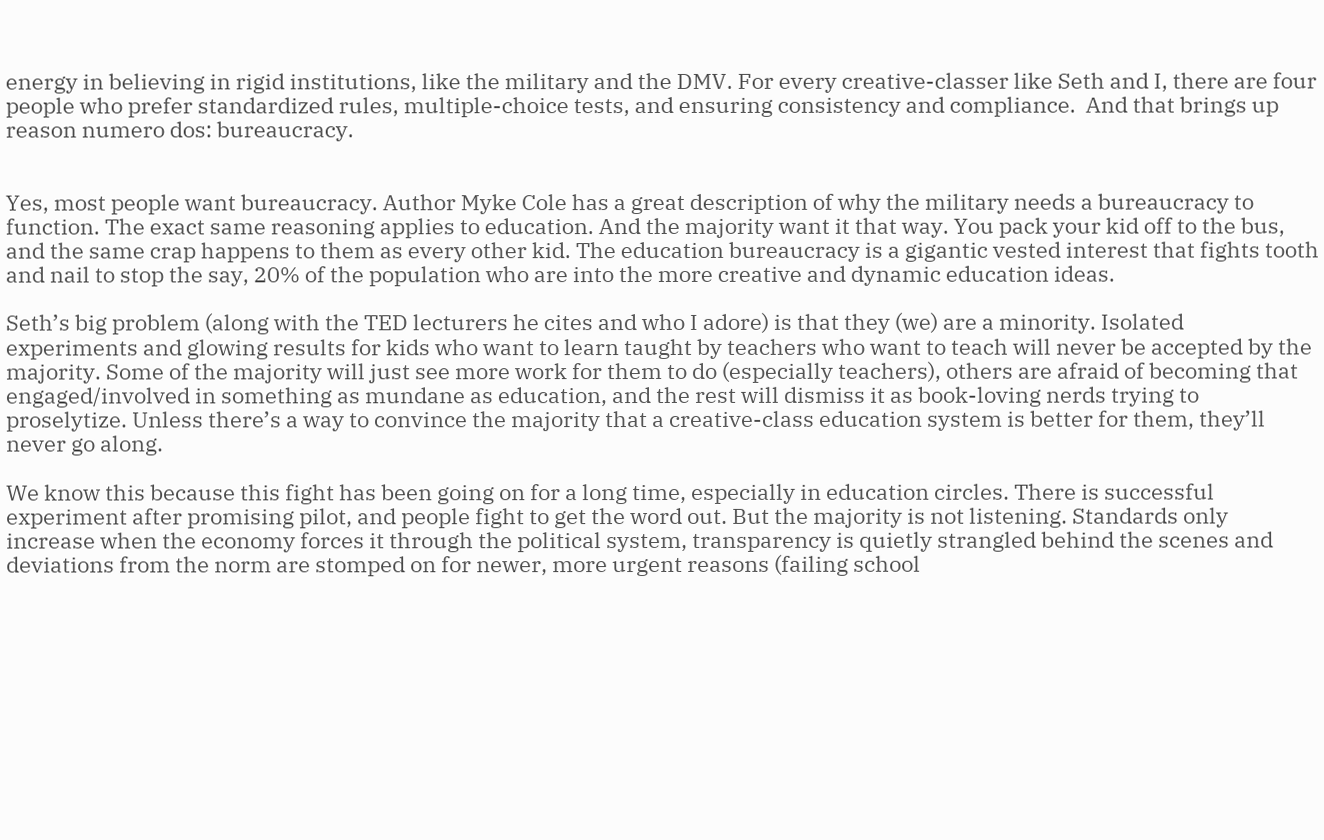energy in believing in rigid institutions, like the military and the DMV. For every creative-classer like Seth and I, there are four people who prefer standardized rules, multiple-choice tests, and ensuring consistency and compliance.  And that brings up reason numero dos: bureaucracy.


Yes, most people want bureaucracy. Author Myke Cole has a great description of why the military needs a bureaucracy to function. The exact same reasoning applies to education. And the majority want it that way. You pack your kid off to the bus, and the same crap happens to them as every other kid. The education bureaucracy is a gigantic vested interest that fights tooth and nail to stop the say, 20% of the population who are into the more creative and dynamic education ideas.

Seth’s big problem (along with the TED lecturers he cites and who I adore) is that they (we) are a minority. Isolated experiments and glowing results for kids who want to learn taught by teachers who want to teach will never be accepted by the majority. Some of the majority will just see more work for them to do (especially teachers), others are afraid of becoming that engaged/involved in something as mundane as education, and the rest will dismiss it as book-loving nerds trying to proselytize. Unless there’s a way to convince the majority that a creative-class education system is better for them, they’ll never go along.

We know this because this fight has been going on for a long time, especially in education circles. There is successful experiment after promising pilot, and people fight to get the word out. But the majority is not listening. Standards only increase when the economy forces it through the political system, transparency is quietly strangled behind the scenes and deviations from the norm are stomped on for newer, more urgent reasons (failing school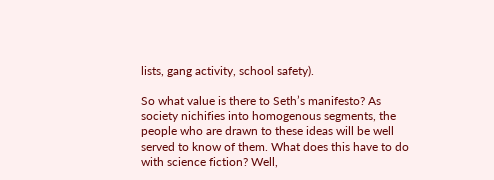lists, gang activity, school safety).

So what value is there to Seth’s manifesto? As society nichifies into homogenous segments, the people who are drawn to these ideas will be well served to know of them. What does this have to do with science fiction? Well,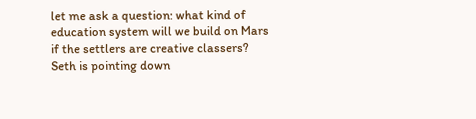let me ask a question: what kind of education system will we build on Mars if the settlers are creative classers? Seth is pointing down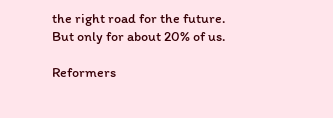the right road for the future. But only for about 20% of us.

Reformers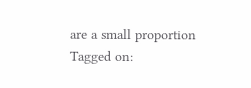are a small proportion
Tagged on: